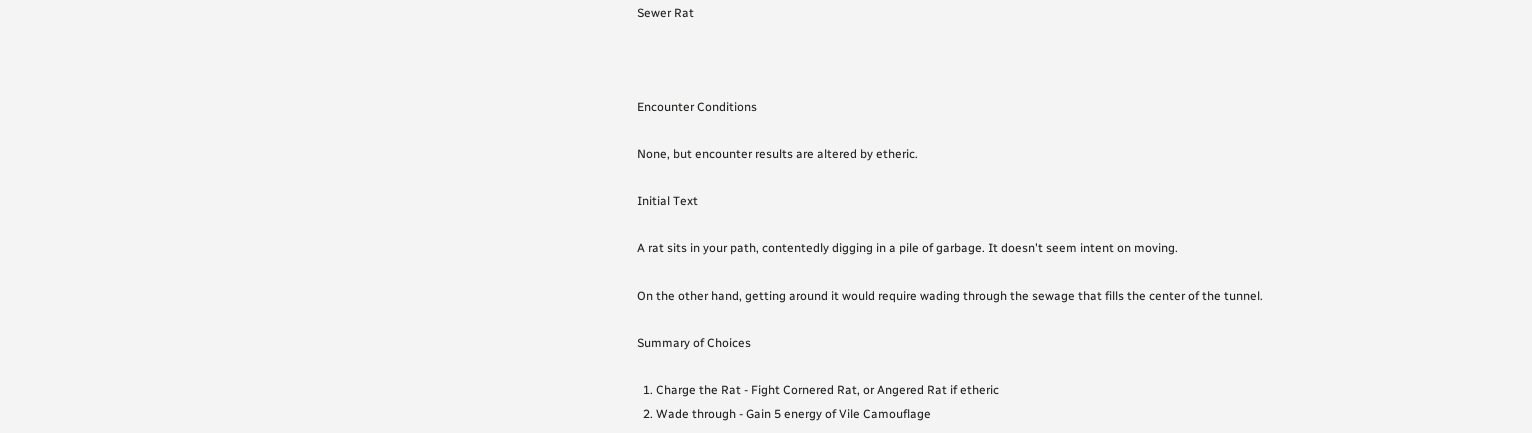Sewer Rat



Encounter Conditions

None, but encounter results are altered by etheric.

Initial Text

A rat sits in your path, contentedly digging in a pile of garbage. It doesn't seem intent on moving.

On the other hand, getting around it would require wading through the sewage that fills the center of the tunnel.

Summary of Choices

  1. Charge the Rat - Fight Cornered Rat, or Angered Rat if etheric
  2. Wade through - Gain 5 energy of Vile Camouflage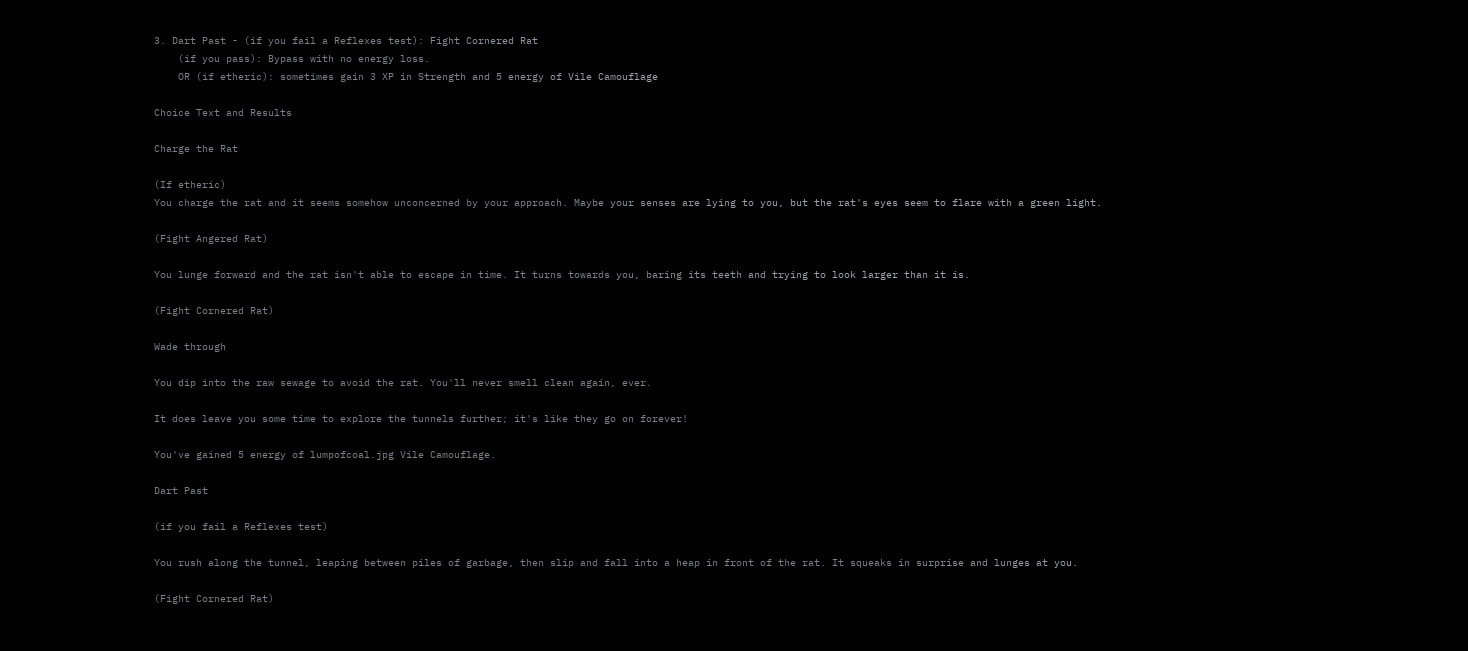3. Dart Past - (if you fail a Reflexes test): Fight Cornered Rat
    (if you pass): Bypass with no energy loss.
    OR (if etheric): sometimes gain 3 XP in Strength and 5 energy of Vile Camouflage

Choice Text and Results

Charge the Rat

(If etheric)
You charge the rat and it seems somehow unconcerned by your approach. Maybe your senses are lying to you, but the rat's eyes seem to flare with a green light.

(Fight Angered Rat)

You lunge forward and the rat isn't able to escape in time. It turns towards you, baring its teeth and trying to look larger than it is.

(Fight Cornered Rat)

Wade through

You dip into the raw sewage to avoid the rat. You'll never smell clean again, ever.

It does leave you some time to explore the tunnels further; it's like they go on forever!

You've gained 5 energy of lumpofcoal.jpg Vile Camouflage.

Dart Past

(if you fail a Reflexes test)

You rush along the tunnel, leaping between piles of garbage, then slip and fall into a heap in front of the rat. It squeaks in surprise and lunges at you.

(Fight Cornered Rat)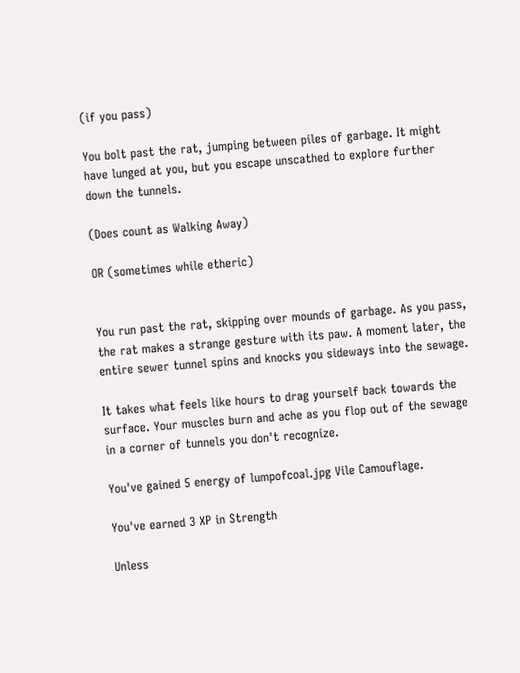(if you pass)

You bolt past the rat, jumping between piles of garbage. It might have lunged at you, but you escape unscathed to explore further down the tunnels.

(Does count as Walking Away)

OR (sometimes while etheric)


You run past the rat, skipping over mounds of garbage. As you pass, the rat makes a strange gesture with its paw. A moment later, the entire sewer tunnel spins and knocks you sideways into the sewage.

It takes what feels like hours to drag yourself back towards the surface. Your muscles burn and ache as you flop out of the sewage in a corner of tunnels you don't recognize.

You've gained 5 energy of lumpofcoal.jpg Vile Camouflage.

You've earned 3 XP in Strength

Unless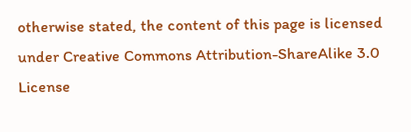otherwise stated, the content of this page is licensed under Creative Commons Attribution-ShareAlike 3.0 License